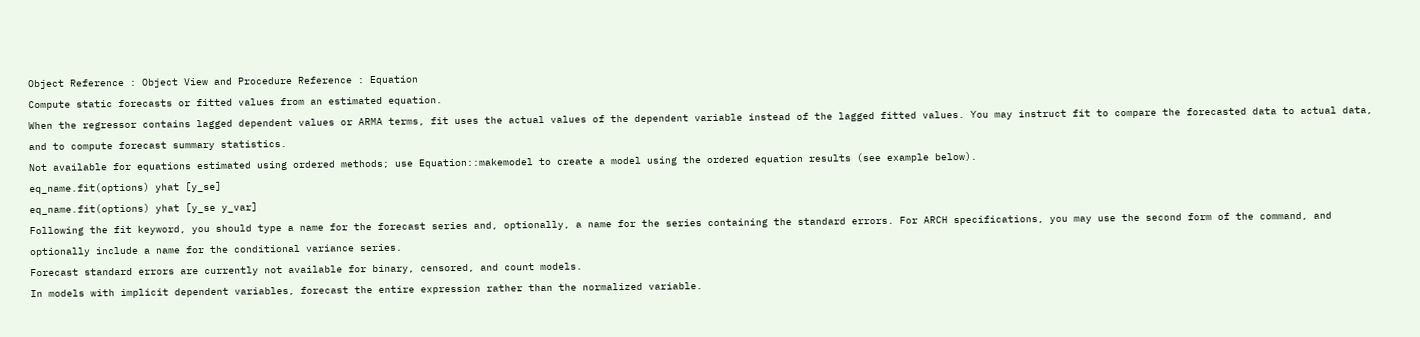Object Reference : Object View and Procedure Reference : Equation
Compute static forecasts or fitted values from an estimated equation.
When the regressor contains lagged dependent values or ARMA terms, fit uses the actual values of the dependent variable instead of the lagged fitted values. You may instruct fit to compare the forecasted data to actual data, and to compute forecast summary statistics.
Not available for equations estimated using ordered methods; use Equation::makemodel to create a model using the ordered equation results (see example below).
eq_name.fit(options) yhat [y_se]
eq_name.fit(options) yhat [y_se y_var]
Following the fit keyword, you should type a name for the forecast series and, optionally, a name for the series containing the standard errors. For ARCH specifications, you may use the second form of the command, and optionally include a name for the conditional variance series.
Forecast standard errors are currently not available for binary, censored, and count models.
In models with implicit dependent variables, forecast the entire expression rather than the normalized variable.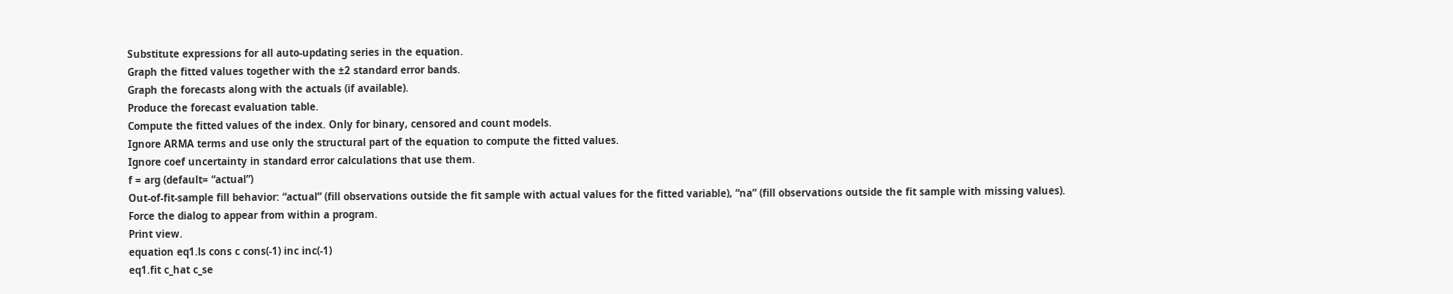Substitute expressions for all auto-updating series in the equation.
Graph the fitted values together with the ±2 standard error bands.
Graph the forecasts along with the actuals (if available).
Produce the forecast evaluation table.
Compute the fitted values of the index. Only for binary, censored and count models.
Ignore ARMA terms and use only the structural part of the equation to compute the fitted values.
Ignore coef uncertainty in standard error calculations that use them.
f = arg (default= “actual”)
Out-of-fit-sample fill behavior: “actual” (fill observations outside the fit sample with actual values for the fitted variable), “na” (fill observations outside the fit sample with missing values).
Force the dialog to appear from within a program.
Print view.
equation eq1.ls cons c cons(-1) inc inc(-1)
eq1.fit c_hat c_se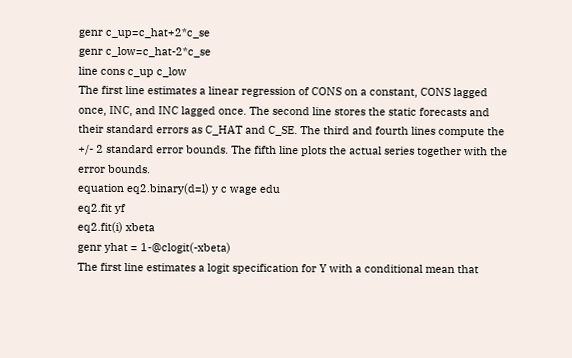genr c_up=c_hat+2*c_se
genr c_low=c_hat-2*c_se
line cons c_up c_low
The first line estimates a linear regression of CONS on a constant, CONS lagged once, INC, and INC lagged once. The second line stores the static forecasts and their standard errors as C_HAT and C_SE. The third and fourth lines compute the +/- 2 standard error bounds. The fifth line plots the actual series together with the error bounds.
equation eq2.binary(d=l) y c wage edu
eq2.fit yf
eq2.fit(i) xbeta
genr yhat = 1-@clogit(-xbeta)
The first line estimates a logit specification for Y with a conditional mean that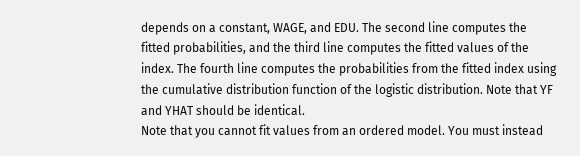depends on a constant, WAGE, and EDU. The second line computes the fitted probabilities, and the third line computes the fitted values of the index. The fourth line computes the probabilities from the fitted index using the cumulative distribution function of the logistic distribution. Note that YF and YHAT should be identical.
Note that you cannot fit values from an ordered model. You must instead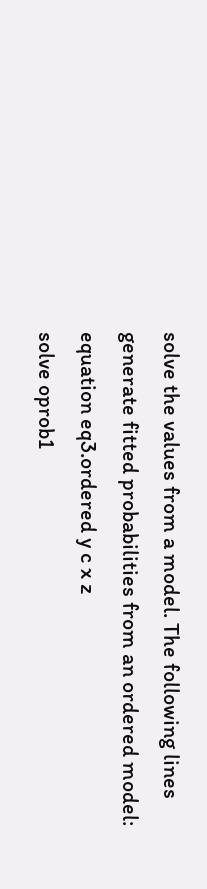solve the values from a model. The following lines generate fitted probabilities from an ordered model:
equation eq3.ordered y c x z
solve oprob1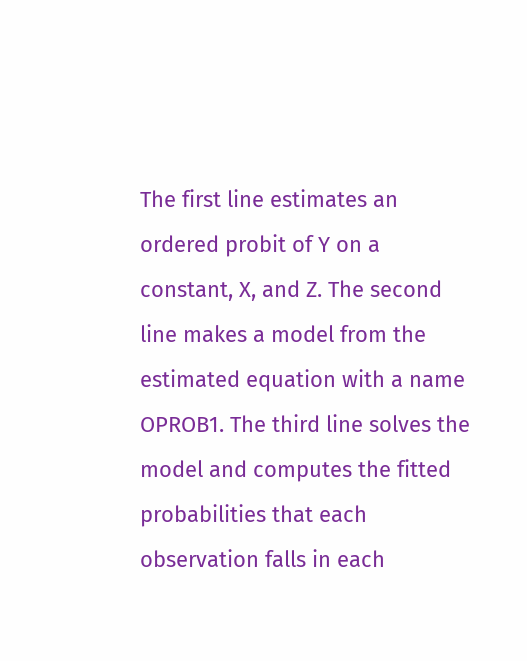The first line estimates an ordered probit of Y on a constant, X, and Z. The second line makes a model from the estimated equation with a name OPROB1. The third line solves the model and computes the fitted probabilities that each observation falls in each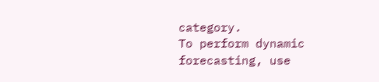category.
To perform dynamic forecasting, use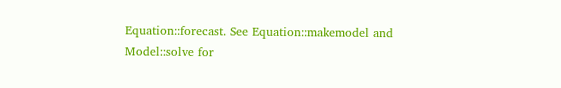Equation::forecast. See Equation::makemodel and Model::solve for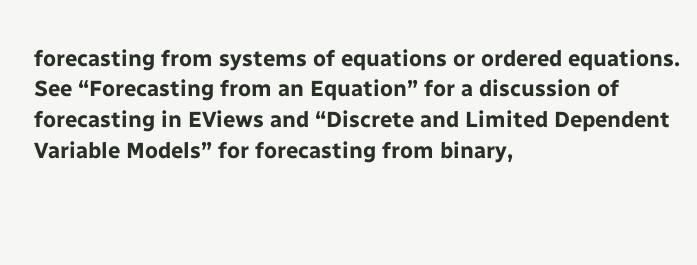forecasting from systems of equations or ordered equations.
See “Forecasting from an Equation” for a discussion of forecasting in EViews and “Discrete and Limited Dependent Variable Models” for forecasting from binary,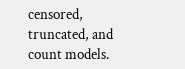censored, truncated, and count models.